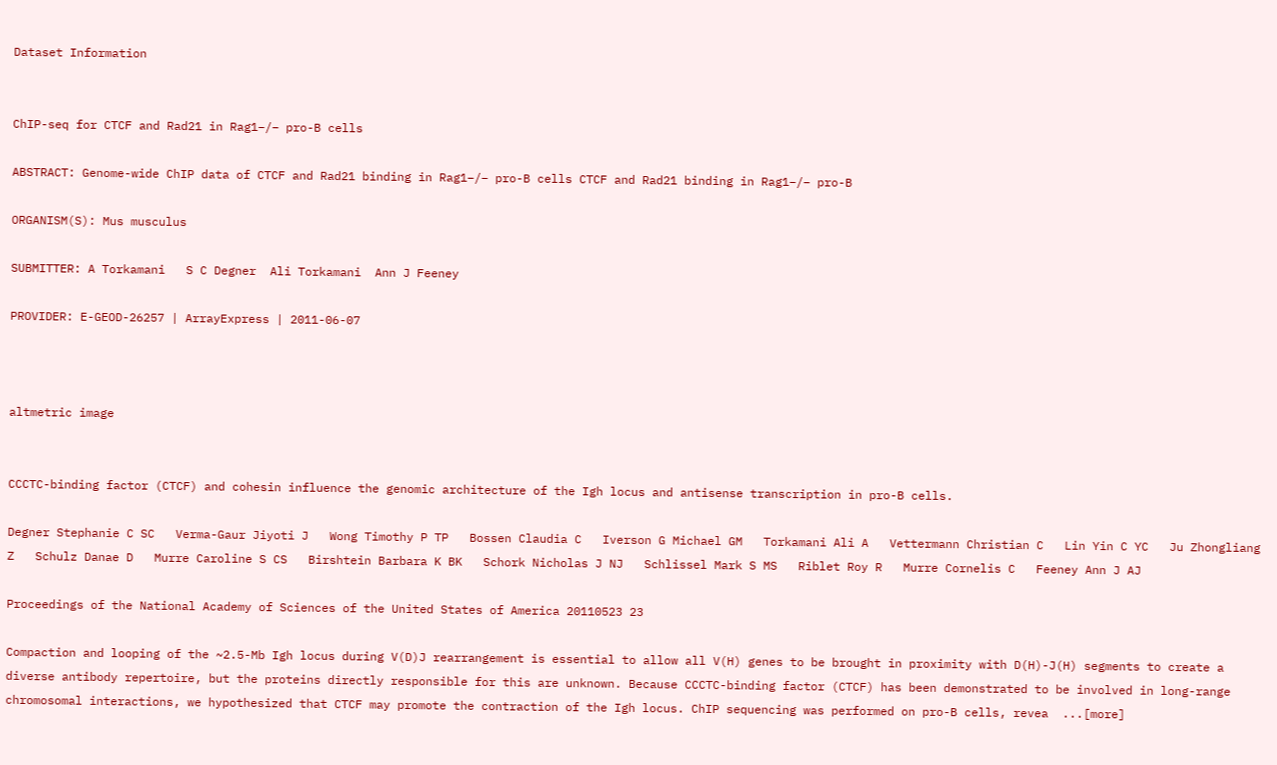Dataset Information


ChIP-seq for CTCF and Rad21 in Rag1−/− pro-B cells

ABSTRACT: Genome-wide ChIP data of CTCF and Rad21 binding in Rag1−/− pro-B cells CTCF and Rad21 binding in Rag1−/− pro-B

ORGANISM(S): Mus musculus

SUBMITTER: A Torkamani   S C Degner  Ali Torkamani  Ann J Feeney

PROVIDER: E-GEOD-26257 | ArrayExpress | 2011-06-07



altmetric image


CCCTC-binding factor (CTCF) and cohesin influence the genomic architecture of the Igh locus and antisense transcription in pro-B cells.

Degner Stephanie C SC   Verma-Gaur Jiyoti J   Wong Timothy P TP   Bossen Claudia C   Iverson G Michael GM   Torkamani Ali A   Vettermann Christian C   Lin Yin C YC   Ju Zhongliang Z   Schulz Danae D   Murre Caroline S CS   Birshtein Barbara K BK   Schork Nicholas J NJ   Schlissel Mark S MS   Riblet Roy R   Murre Cornelis C   Feeney Ann J AJ

Proceedings of the National Academy of Sciences of the United States of America 20110523 23

Compaction and looping of the ~2.5-Mb Igh locus during V(D)J rearrangement is essential to allow all V(H) genes to be brought in proximity with D(H)-J(H) segments to create a diverse antibody repertoire, but the proteins directly responsible for this are unknown. Because CCCTC-binding factor (CTCF) has been demonstrated to be involved in long-range chromosomal interactions, we hypothesized that CTCF may promote the contraction of the Igh locus. ChIP sequencing was performed on pro-B cells, revea  ...[more]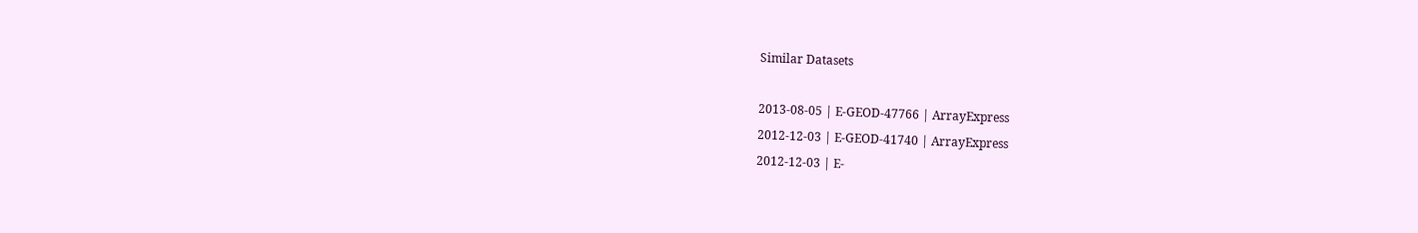Similar Datasets

2013-08-05 | E-GEOD-47766 | ArrayExpress
2012-12-03 | E-GEOD-41740 | ArrayExpress
2012-12-03 | E-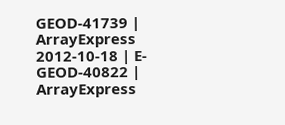GEOD-41739 | ArrayExpress
2012-10-18 | E-GEOD-40822 | ArrayExpress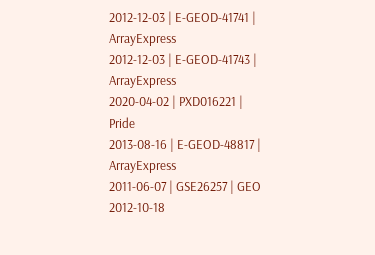2012-12-03 | E-GEOD-41741 | ArrayExpress
2012-12-03 | E-GEOD-41743 | ArrayExpress
2020-04-02 | PXD016221 | Pride
2013-08-16 | E-GEOD-48817 | ArrayExpress
2011-06-07 | GSE26257 | GEO
2012-10-18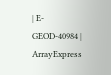| E-GEOD-40984 | ArrayExpress